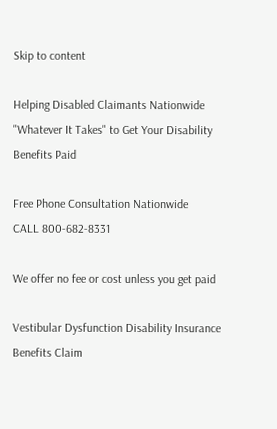Skip to content

Helping Disabled Claimants Nationwide "Whatever It Takes" to Get Your Disability Benefits Paid

Free Phone Consultation Nationwide
CALL 800-682-8331

We offer no fee or cost unless you get paid

Vestibular Dysfunction Disability Insurance Benefits Claim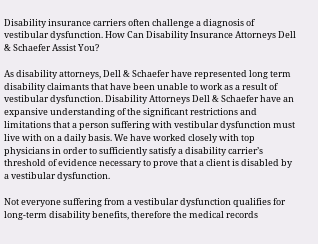Disability insurance carriers often challenge a diagnosis of vestibular dysfunction. How Can Disability Insurance Attorneys Dell & Schaefer Assist You?

As disability attorneys, Dell & Schaefer have represented long term disability claimants that have been unable to work as a result of vestibular dysfunction. Disability Attorneys Dell & Schaefer have an expansive understanding of the significant restrictions and limitations that a person suffering with vestibular dysfunction must live with on a daily basis. We have worked closely with top physicians in order to sufficiently satisfy a disability carrier’s threshold of evidence necessary to prove that a client is disabled by a vestibular dysfunction.

Not everyone suffering from a vestibular dysfunction qualifies for long-term disability benefits, therefore the medical records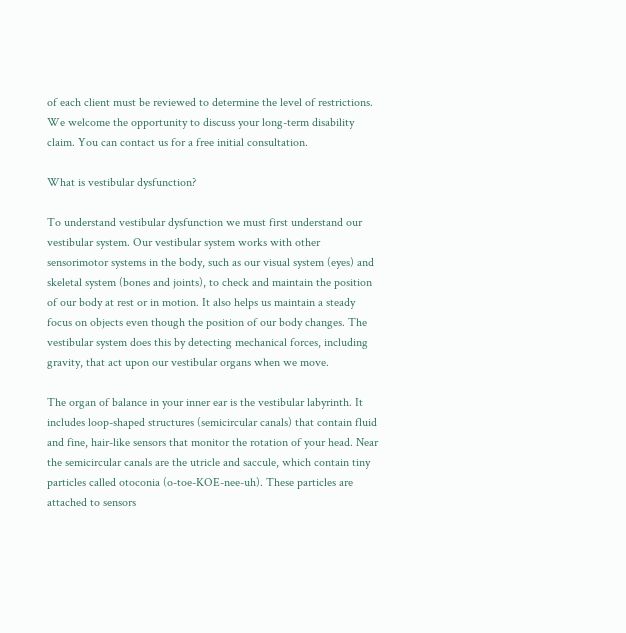of each client must be reviewed to determine the level of restrictions. We welcome the opportunity to discuss your long-term disability claim. You can contact us for a free initial consultation.

What is vestibular dysfunction?

To understand vestibular dysfunction we must first understand our vestibular system. Our vestibular system works with other sensorimotor systems in the body, such as our visual system (eyes) and skeletal system (bones and joints), to check and maintain the position of our body at rest or in motion. It also helps us maintain a steady focus on objects even though the position of our body changes. The vestibular system does this by detecting mechanical forces, including gravity, that act upon our vestibular organs when we move.

The organ of balance in your inner ear is the vestibular labyrinth. It includes loop-shaped structures (semicircular canals) that contain fluid and fine, hair-like sensors that monitor the rotation of your head. Near the semicircular canals are the utricle and saccule, which contain tiny particles called otoconia (o-toe-KOE-nee-uh). These particles are attached to sensors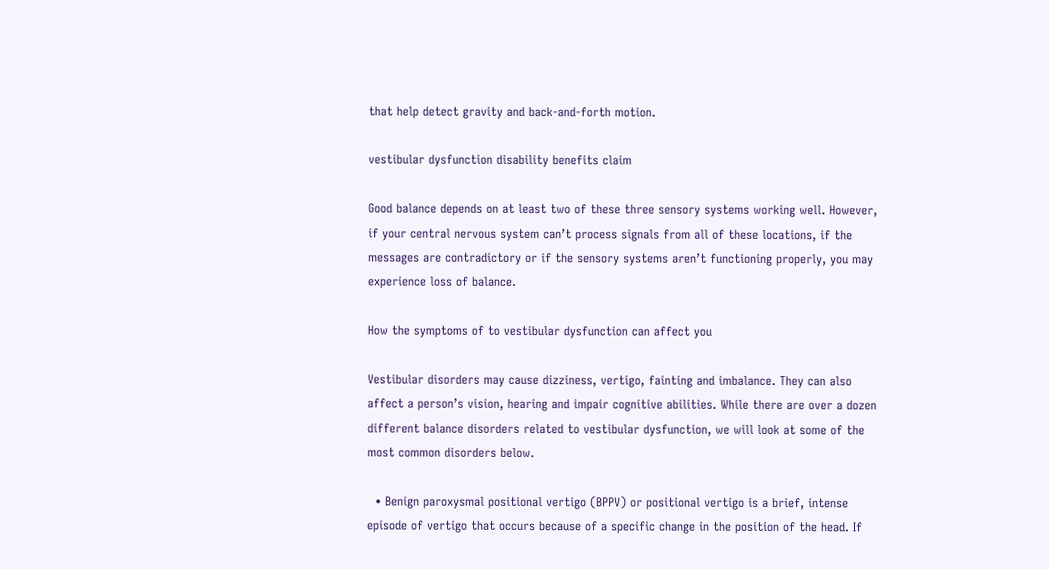that help detect gravity and back-and-forth motion.

vestibular dysfunction disability benefits claim

Good balance depends on at least two of these three sensory systems working well. However, if your central nervous system can’t process signals from all of these locations, if the messages are contradictory or if the sensory systems aren’t functioning properly, you may experience loss of balance.

How the symptoms of to vestibular dysfunction can affect you

Vestibular disorders may cause dizziness, vertigo, fainting and imbalance. They can also affect a person’s vision, hearing and impair cognitive abilities. While there are over a dozen different balance disorders related to vestibular dysfunction, we will look at some of the most common disorders below.

  • Benign paroxysmal positional vertigo (BPPV) or positional vertigo is a brief, intense episode of vertigo that occurs because of a specific change in the position of the head. If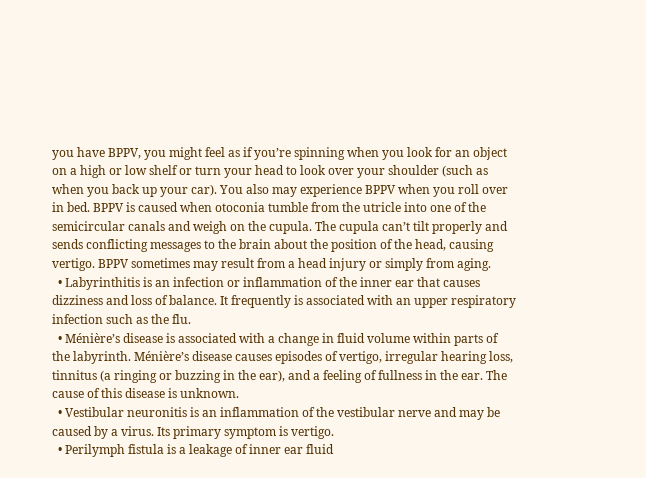you have BPPV, you might feel as if you’re spinning when you look for an object on a high or low shelf or turn your head to look over your shoulder (such as when you back up your car). You also may experience BPPV when you roll over in bed. BPPV is caused when otoconia tumble from the utricle into one of the semicircular canals and weigh on the cupula. The cupula can’t tilt properly and sends conflicting messages to the brain about the position of the head, causing vertigo. BPPV sometimes may result from a head injury or simply from aging.
  • Labyrinthitis is an infection or inflammation of the inner ear that causes dizziness and loss of balance. It frequently is associated with an upper respiratory infection such as the flu.
  • Ménière’s disease is associated with a change in fluid volume within parts of the labyrinth. Ménière’s disease causes episodes of vertigo, irregular hearing loss, tinnitus (a ringing or buzzing in the ear), and a feeling of fullness in the ear. The cause of this disease is unknown.
  • Vestibular neuronitis is an inflammation of the vestibular nerve and may be caused by a virus. Its primary symptom is vertigo.
  • Perilymph fistula is a leakage of inner ear fluid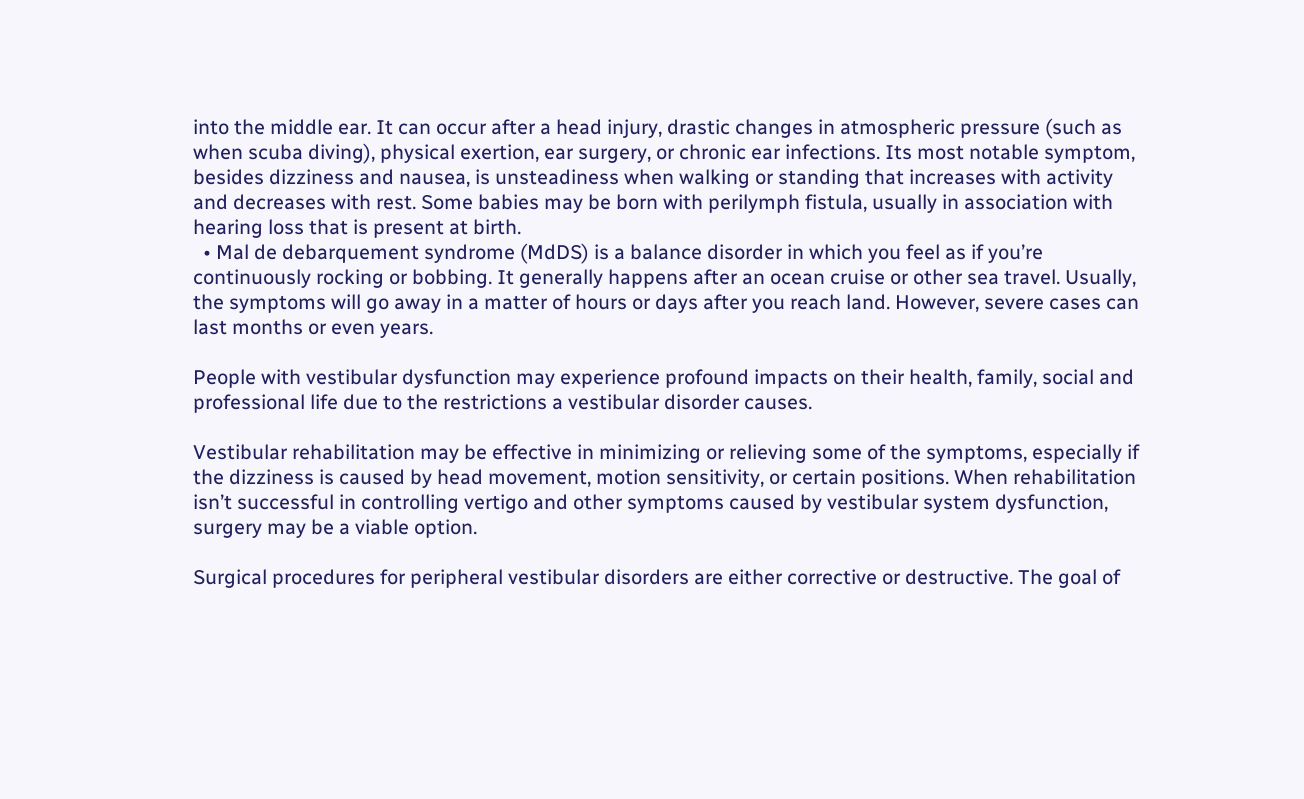into the middle ear. It can occur after a head injury, drastic changes in atmospheric pressure (such as when scuba diving), physical exertion, ear surgery, or chronic ear infections. Its most notable symptom, besides dizziness and nausea, is unsteadiness when walking or standing that increases with activity and decreases with rest. Some babies may be born with perilymph fistula, usually in association with hearing loss that is present at birth.
  • Mal de debarquement syndrome (MdDS) is a balance disorder in which you feel as if you’re continuously rocking or bobbing. It generally happens after an ocean cruise or other sea travel. Usually, the symptoms will go away in a matter of hours or days after you reach land. However, severe cases can last months or even years.

People with vestibular dysfunction may experience profound impacts on their health, family, social and professional life due to the restrictions a vestibular disorder causes.

Vestibular rehabilitation may be effective in minimizing or relieving some of the symptoms, especially if the dizziness is caused by head movement, motion sensitivity, or certain positions. When rehabilitation isn’t successful in controlling vertigo and other symptoms caused by vestibular system dysfunction, surgery may be a viable option.

Surgical procedures for peripheral vestibular disorders are either corrective or destructive. The goal of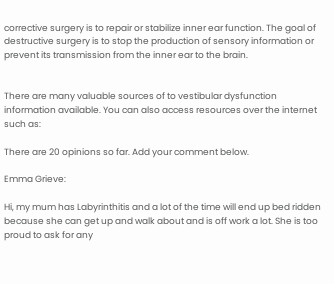corrective surgery is to repair or stabilize inner ear function. The goal of destructive surgery is to stop the production of sensory information or prevent its transmission from the inner ear to the brain.


There are many valuable sources of to vestibular dysfunction information available. You can also access resources over the internet such as:

There are 20 opinions so far. Add your comment below.

Emma Grieve:

Hi, my mum has Labyrinthitis and a lot of the time will end up bed ridden because she can get up and walk about and is off work a lot. She is too proud to ask for any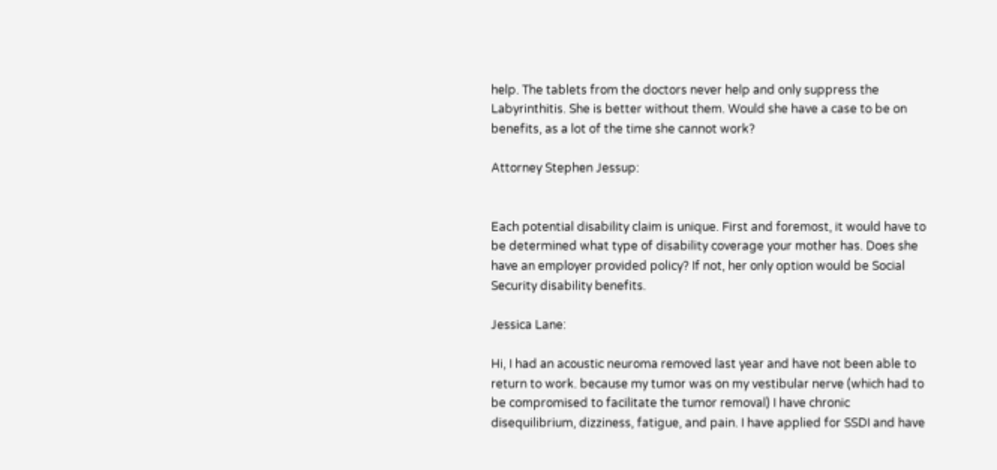help. The tablets from the doctors never help and only suppress the Labyrinthitis. She is better without them. Would she have a case to be on benefits, as a lot of the time she cannot work?

Attorney Stephen Jessup:


Each potential disability claim is unique. First and foremost, it would have to be determined what type of disability coverage your mother has. Does she have an employer provided policy? If not, her only option would be Social Security disability benefits.

Jessica Lane:

Hi, I had an acoustic neuroma removed last year and have not been able to return to work. because my tumor was on my vestibular nerve (which had to be compromised to facilitate the tumor removal) I have chronic disequilibrium, dizziness, fatigue, and pain. I have applied for SSDI and have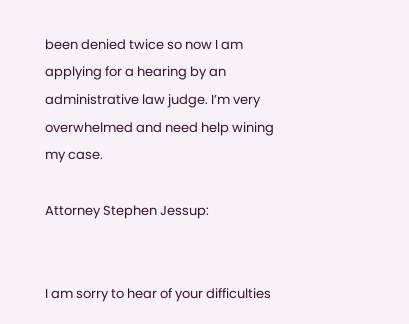been denied twice so now I am applying for a hearing by an administrative law judge. I’m very overwhelmed and need help wining my case.

Attorney Stephen Jessup:


I am sorry to hear of your difficulties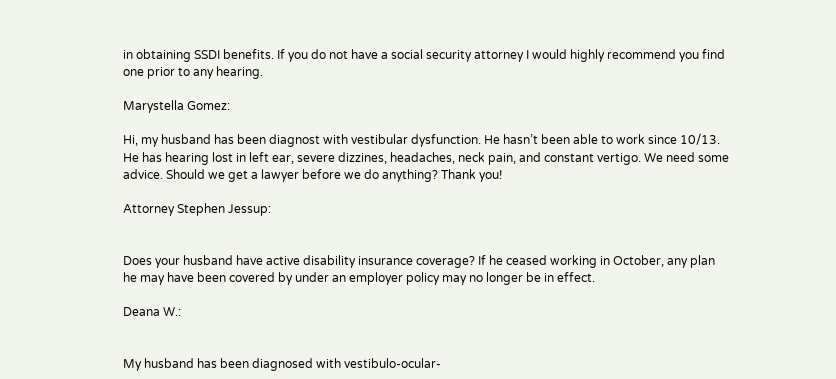in obtaining SSDI benefits. If you do not have a social security attorney I would highly recommend you find one prior to any hearing.

Marystella Gomez:

Hi, my husband has been diagnost with vestibular dysfunction. He hasn’t been able to work since 10/13. He has hearing lost in left ear, severe dizzines, headaches, neck pain, and constant vertigo. We need some advice. Should we get a lawyer before we do anything? Thank you!

Attorney Stephen Jessup:


Does your husband have active disability insurance coverage? If he ceased working in October, any plan he may have been covered by under an employer policy may no longer be in effect.

Deana W.:


My husband has been diagnosed with vestibulo-ocular-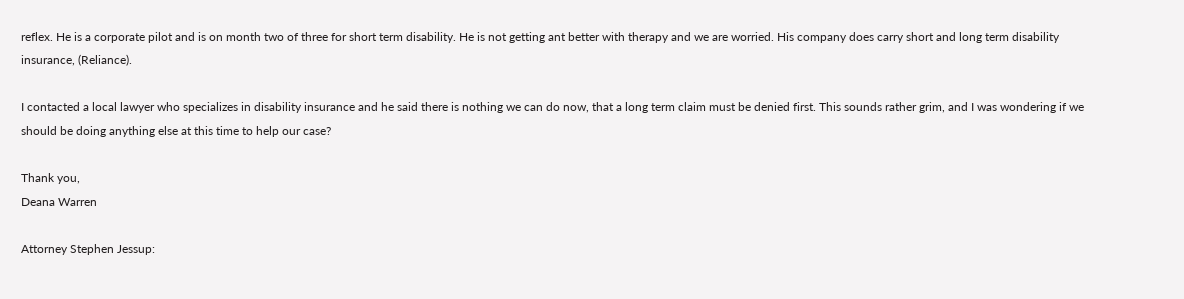reflex. He is a corporate pilot and is on month two of three for short term disability. He is not getting ant better with therapy and we are worried. His company does carry short and long term disability insurance, (Reliance).

I contacted a local lawyer who specializes in disability insurance and he said there is nothing we can do now, that a long term claim must be denied first. This sounds rather grim, and I was wondering if we should be doing anything else at this time to help our case?

Thank you,
Deana Warren

Attorney Stephen Jessup: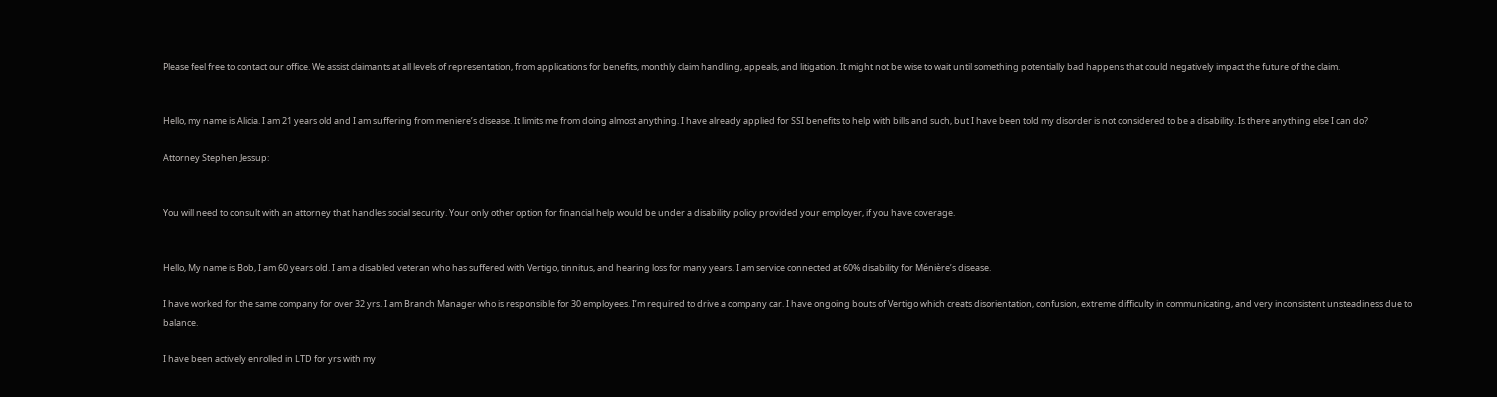Please feel free to contact our office. We assist claimants at all levels of representation, from applications for benefits, monthly claim handling, appeals, and litigation. It might not be wise to wait until something potentially bad happens that could negatively impact the future of the claim.


Hello, my name is Alicia. I am 21 years old and I am suffering from meniere’s disease. It limits me from doing almost anything. I have already applied for SSI benefits to help with bills and such, but I have been told my disorder is not considered to be a disability. Is there anything else I can do?

Attorney Stephen Jessup:


You will need to consult with an attorney that handles social security. Your only other option for financial help would be under a disability policy provided your employer, if you have coverage.


Hello, My name is Bob, I am 60 years old. I am a disabled veteran who has suffered with Vertigo, tinnitus, and hearing loss for many years. I am service connected at 60% disability for Ménière’s disease.

I have worked for the same company for over 32 yrs. I am Branch Manager who is responsible for 30 employees. I’m required to drive a company car. I have ongoing bouts of Vertigo which creats disorientation, confusion, extreme difficulty in communicating, and very inconsistent unsteadiness due to balance.

I have been actively enrolled in LTD for yrs with my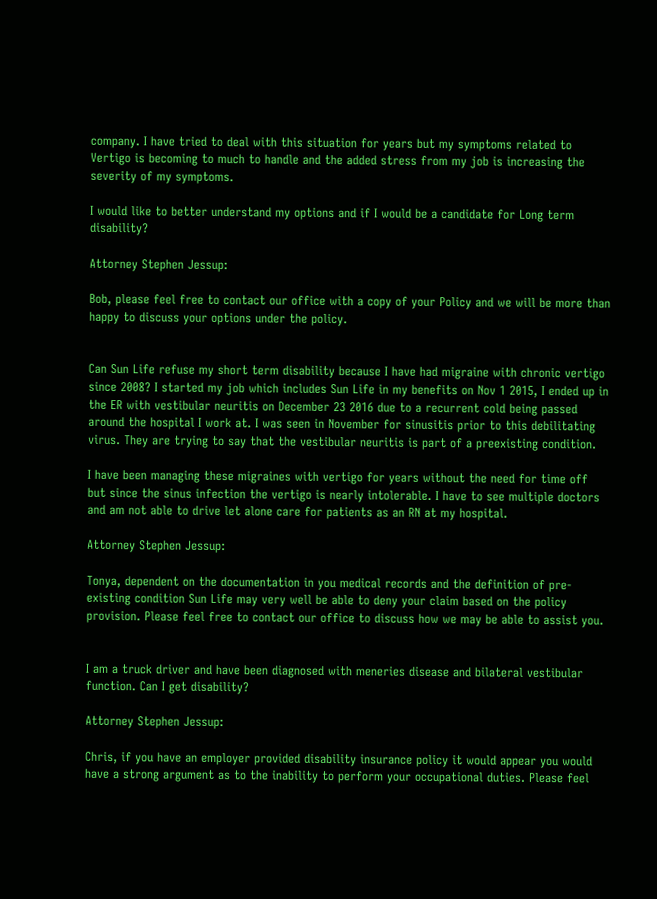company. I have tried to deal with this situation for years but my symptoms related to Vertigo is becoming to much to handle and the added stress from my job is increasing the severity of my symptoms.

I would like to better understand my options and if I would be a candidate for Long term disability?

Attorney Stephen Jessup:

Bob, please feel free to contact our office with a copy of your Policy and we will be more than happy to discuss your options under the policy.


Can Sun Life refuse my short term disability because I have had migraine with chronic vertigo since 2008? I started my job which includes Sun Life in my benefits on Nov 1 2015, I ended up in the ER with vestibular neuritis on December 23 2016 due to a recurrent cold being passed around the hospital I work at. I was seen in November for sinusitis prior to this debilitating virus. They are trying to say that the vestibular neuritis is part of a preexisting condition.

I have been managing these migraines with vertigo for years without the need for time off but since the sinus infection the vertigo is nearly intolerable. I have to see multiple doctors and am not able to drive let alone care for patients as an RN at my hospital.

Attorney Stephen Jessup:

Tonya, dependent on the documentation in you medical records and the definition of pre-existing condition Sun Life may very well be able to deny your claim based on the policy provision. Please feel free to contact our office to discuss how we may be able to assist you.


I am a truck driver and have been diagnosed with meneries disease and bilateral vestibular function. Can I get disability?

Attorney Stephen Jessup:

Chris, if you have an employer provided disability insurance policy it would appear you would have a strong argument as to the inability to perform your occupational duties. Please feel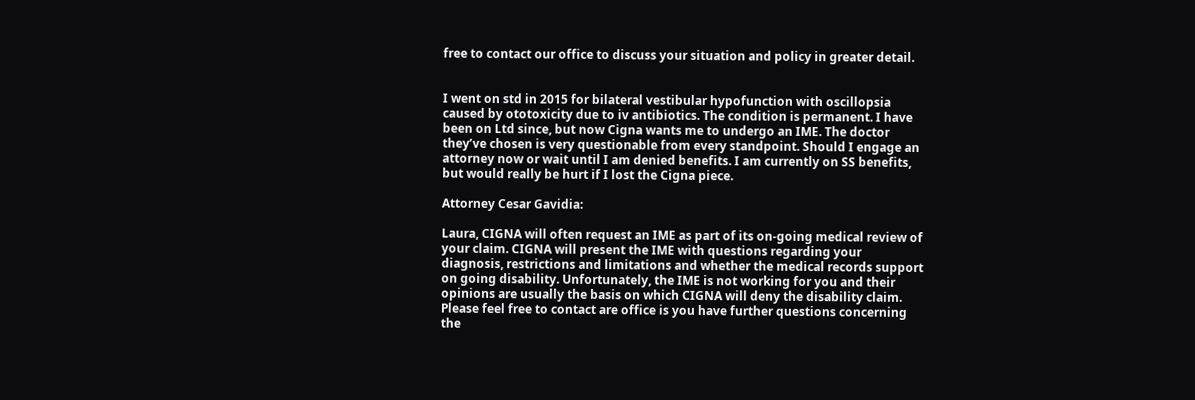free to contact our office to discuss your situation and policy in greater detail.


I went on std in 2015 for bilateral vestibular hypofunction with oscillopsia caused by ototoxicity due to iv antibiotics. The condition is permanent. I have been on Ltd since, but now Cigna wants me to undergo an IME. The doctor they’ve chosen is very questionable from every standpoint. Should I engage an attorney now or wait until I am denied benefits. I am currently on SS benefits, but would really be hurt if I lost the Cigna piece.

Attorney Cesar Gavidia:

Laura, CIGNA will often request an IME as part of its on-going medical review of your claim. CIGNA will present the IME with questions regarding your diagnosis, restrictions and limitations and whether the medical records support on going disability. Unfortunately, the IME is not working for you and their opinions are usually the basis on which CIGNA will deny the disability claim. Please feel free to contact are office is you have further questions concerning the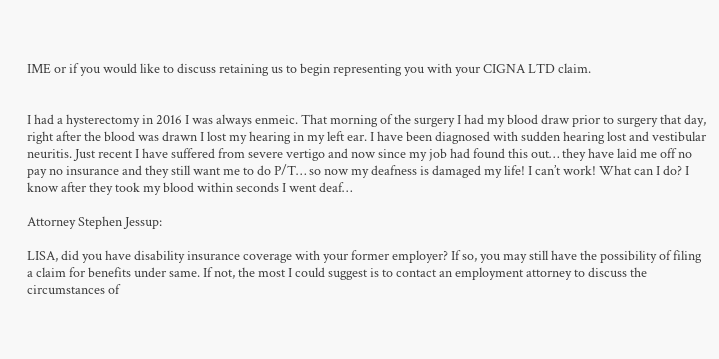IME or if you would like to discuss retaining us to begin representing you with your CIGNA LTD claim.


I had a hysterectomy in 2016 I was always enmeic. That morning of the surgery I had my blood draw prior to surgery that day, right after the blood was drawn I lost my hearing in my left ear. I have been diagnosed with sudden hearing lost and vestibular neuritis. Just recent I have suffered from severe vertigo and now since my job had found this out… they have laid me off no pay no insurance and they still want me to do P/T… so now my deafness is damaged my life! I can’t work! What can I do? I know after they took my blood within seconds I went deaf…

Attorney Stephen Jessup:

LISA, did you have disability insurance coverage with your former employer? If so, you may still have the possibility of filing a claim for benefits under same. If not, the most I could suggest is to contact an employment attorney to discuss the circumstances of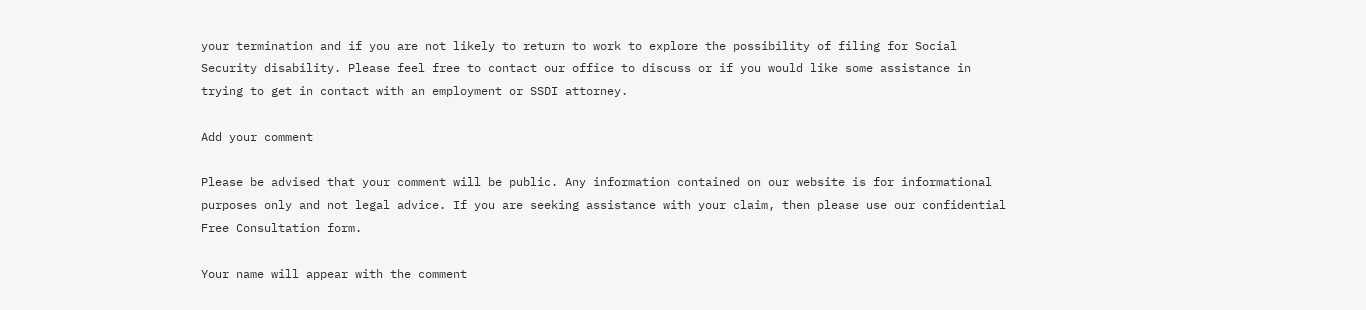your termination and if you are not likely to return to work to explore the possibility of filing for Social Security disability. Please feel free to contact our office to discuss or if you would like some assistance in trying to get in contact with an employment or SSDI attorney.

Add your comment

Please be advised that your comment will be public. Any information contained on our website is for informational purposes only and not legal advice. If you are seeking assistance with your claim, then please use our confidential Free Consultation form.

Your name will appear with the comment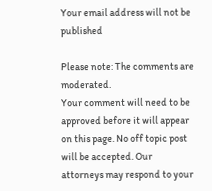Your email address will not be published

Please note: The comments are moderated.
Your comment will need to be approved before it will appear on this page. No off topic post will be accepted. Our attorneys may respond to your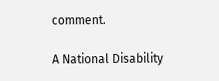comment.

A National Disability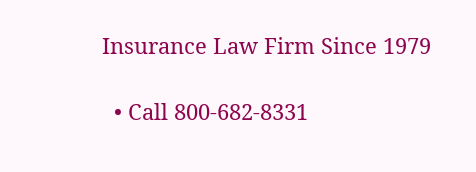Insurance Law Firm Since 1979

  • Call 800-682-8331